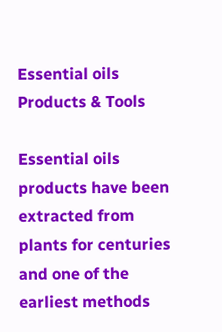Essential oils Products & Tools

Essential oils products have been extracted from plants for centuries and one of the earliest methods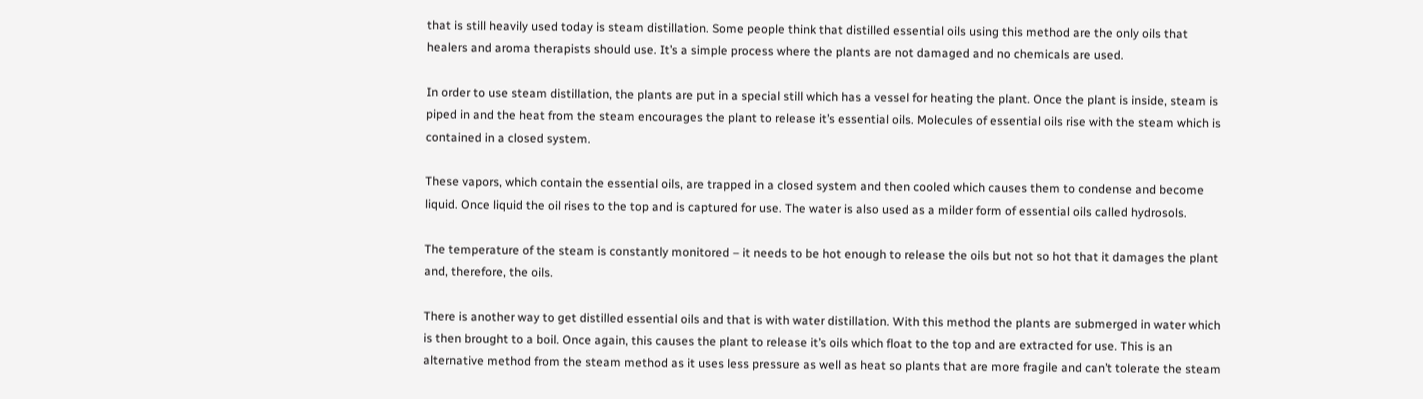that is still heavily used today is steam distillation. Some people think that distilled essential oils using this method are the only oils that healers and aroma therapists should use. It’s a simple process where the plants are not damaged and no chemicals are used.

In order to use steam distillation, the plants are put in a special still which has a vessel for heating the plant. Once the plant is inside, steam is piped in and the heat from the steam encourages the plant to release it’s essential oils. Molecules of essential oils rise with the steam which is contained in a closed system.

These vapors, which contain the essential oils, are trapped in a closed system and then cooled which causes them to condense and become liquid. Once liquid the oil rises to the top and is captured for use. The water is also used as a milder form of essential oils called hydrosols.

The temperature of the steam is constantly monitored – it needs to be hot enough to release the oils but not so hot that it damages the plant and, therefore, the oils.

There is another way to get distilled essential oils and that is with water distillation. With this method the plants are submerged in water which is then brought to a boil. Once again, this causes the plant to release it’s oils which float to the top and are extracted for use. This is an alternative method from the steam method as it uses less pressure as well as heat so plants that are more fragile and can’t tolerate the steam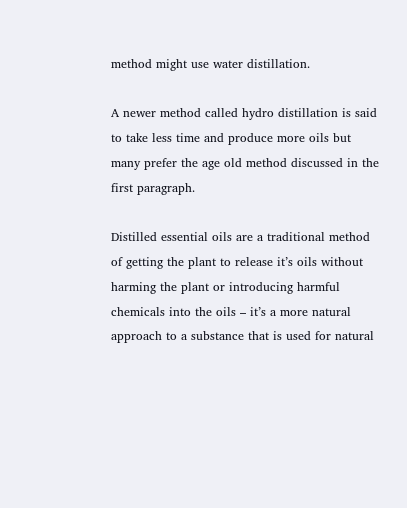method might use water distillation.

A newer method called hydro distillation is said to take less time and produce more oils but many prefer the age old method discussed in the first paragraph.

Distilled essential oils are a traditional method of getting the plant to release it’s oils without harming the plant or introducing harmful chemicals into the oils – it’s a more natural approach to a substance that is used for natural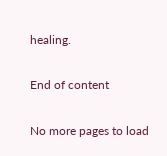healing.

End of content

No more pages to load